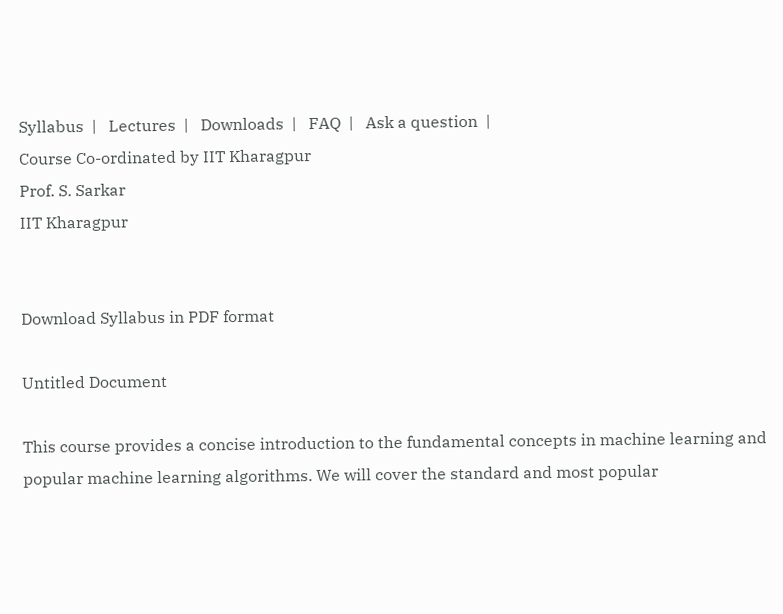Syllabus  |   Lectures  |   Downloads  |   FAQ  |   Ask a question  |
Course Co-ordinated by IIT Kharagpur
Prof. S. Sarkar
IIT Kharagpur


Download Syllabus in PDF format

Untitled Document

This course provides a concise introduction to the fundamental concepts in machine learning and popular machine learning algorithms. We will cover the standard and most popular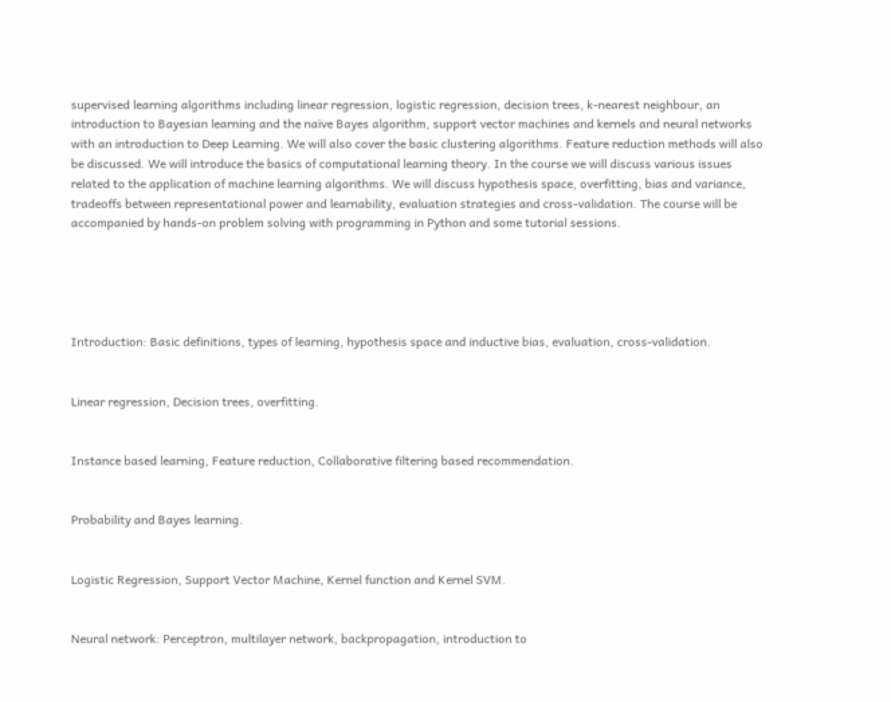supervised learning algorithms including linear regression, logistic regression, decision trees, k-nearest neighbour, an introduction to Bayesian learning and the naïve Bayes algorithm, support vector machines and kernels and neural networks with an introduction to Deep Learning. We will also cover the basic clustering algorithms. Feature reduction methods will also be discussed. We will introduce the basics of computational learning theory. In the course we will discuss various issues related to the application of machine learning algorithms. We will discuss hypothesis space, overfitting, bias and variance, tradeoffs between representational power and learnability, evaluation strategies and cross-validation. The course will be accompanied by hands-on problem solving with programming in Python and some tutorial sessions.





Introduction: Basic definitions, types of learning, hypothesis space and inductive bias, evaluation, cross-validation.


Linear regression, Decision trees, overfitting.


Instance based learning, Feature reduction, Collaborative filtering based recommendation.


Probability and Bayes learning.


Logistic Regression, Support Vector Machine, Kernel function and Kernel SVM.


Neural network: Perceptron, multilayer network, backpropagation, introduction to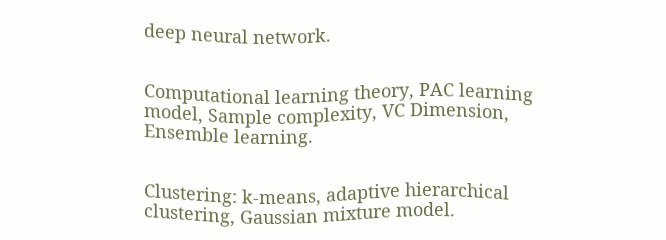deep neural network.


Computational learning theory, PAC learning model, Sample complexity, VC Dimension, Ensemble learning.


Clustering: k-means, adaptive hierarchical clustering, Gaussian mixture model.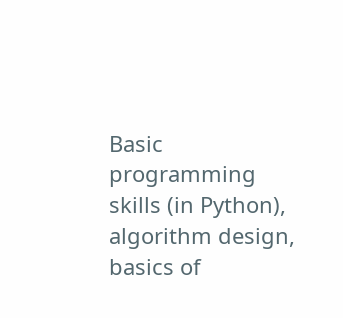Basic programming skills (in Python), algorithm design, basics of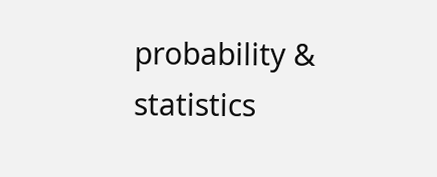probability & statistics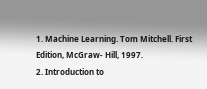1. Machine Learning. Tom Mitchell. First Edition, McGraw- Hill, 1997.
2. Introduction to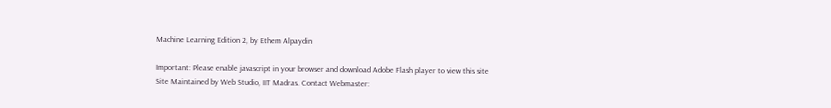Machine Learning Edition 2, by Ethem Alpaydin

Important: Please enable javascript in your browser and download Adobe Flash player to view this site
Site Maintained by Web Studio, IIT Madras. Contact Webmaster: